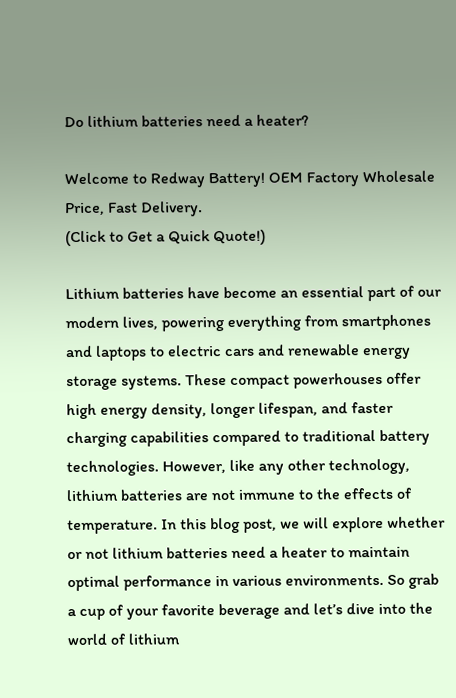Do lithium batteries need a heater?

Welcome to Redway Battery! OEM Factory Wholesale Price, Fast Delivery.
(Click to Get a Quick Quote!)

Lithium batteries have become an essential part of our modern lives, powering everything from smartphones and laptops to electric cars and renewable energy storage systems. These compact powerhouses offer high energy density, longer lifespan, and faster charging capabilities compared to traditional battery technologies. However, like any other technology, lithium batteries are not immune to the effects of temperature. In this blog post, we will explore whether or not lithium batteries need a heater to maintain optimal performance in various environments. So grab a cup of your favorite beverage and let’s dive into the world of lithium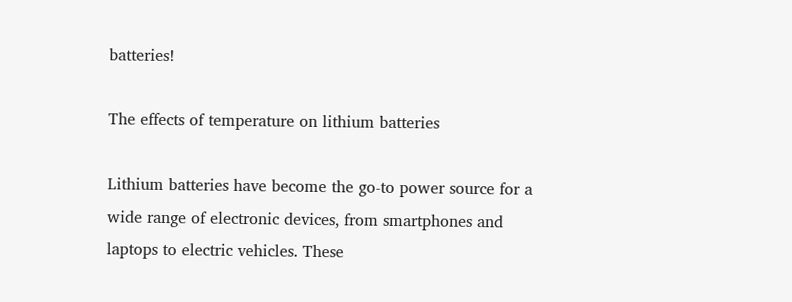batteries!

The effects of temperature on lithium batteries

Lithium batteries have become the go-to power source for a wide range of electronic devices, from smartphones and laptops to electric vehicles. These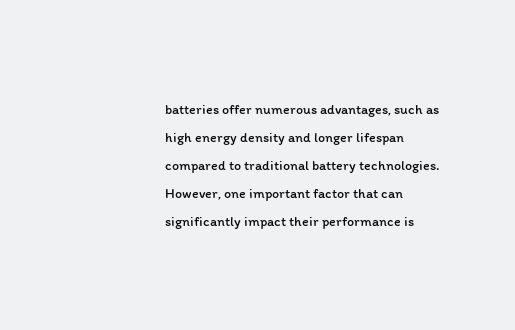batteries offer numerous advantages, such as high energy density and longer lifespan compared to traditional battery technologies. However, one important factor that can significantly impact their performance is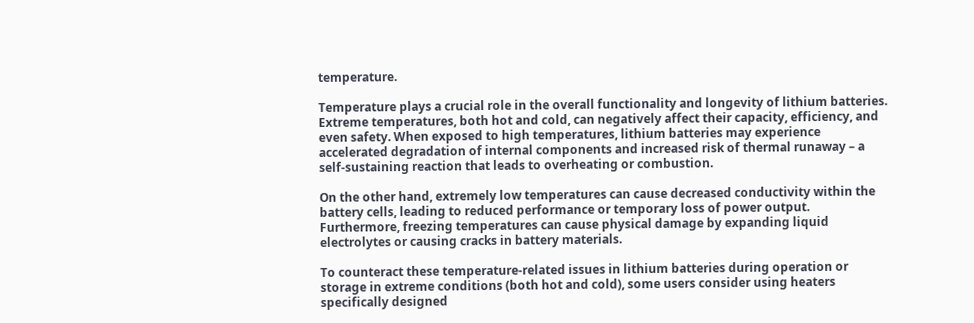temperature.

Temperature plays a crucial role in the overall functionality and longevity of lithium batteries. Extreme temperatures, both hot and cold, can negatively affect their capacity, efficiency, and even safety. When exposed to high temperatures, lithium batteries may experience accelerated degradation of internal components and increased risk of thermal runaway – a self-sustaining reaction that leads to overheating or combustion.

On the other hand, extremely low temperatures can cause decreased conductivity within the battery cells, leading to reduced performance or temporary loss of power output. Furthermore, freezing temperatures can cause physical damage by expanding liquid electrolytes or causing cracks in battery materials.

To counteract these temperature-related issues in lithium batteries during operation or storage in extreme conditions (both hot and cold), some users consider using heaters specifically designed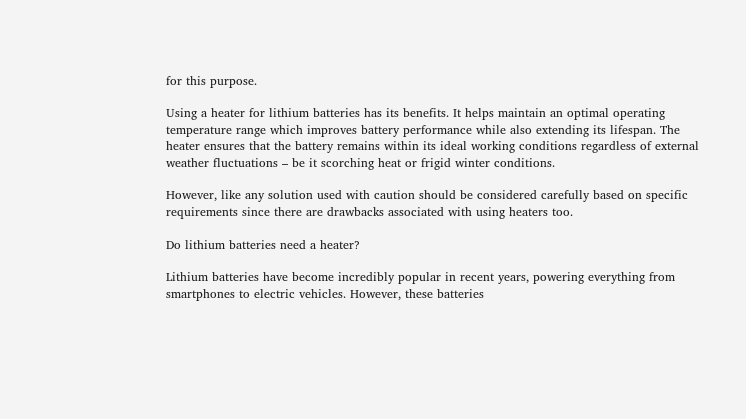for this purpose.

Using a heater for lithium batteries has its benefits. It helps maintain an optimal operating temperature range which improves battery performance while also extending its lifespan. The heater ensures that the battery remains within its ideal working conditions regardless of external weather fluctuations – be it scorching heat or frigid winter conditions.

However, like any solution used with caution should be considered carefully based on specific requirements since there are drawbacks associated with using heaters too.

Do lithium batteries need a heater?

Lithium batteries have become incredibly popular in recent years, powering everything from smartphones to electric vehicles. However, these batteries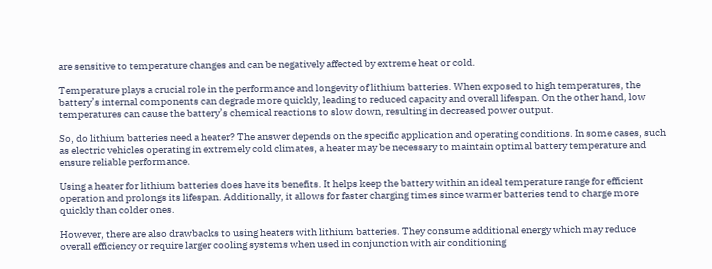are sensitive to temperature changes and can be negatively affected by extreme heat or cold.

Temperature plays a crucial role in the performance and longevity of lithium batteries. When exposed to high temperatures, the battery’s internal components can degrade more quickly, leading to reduced capacity and overall lifespan. On the other hand, low temperatures can cause the battery’s chemical reactions to slow down, resulting in decreased power output.

So, do lithium batteries need a heater? The answer depends on the specific application and operating conditions. In some cases, such as electric vehicles operating in extremely cold climates, a heater may be necessary to maintain optimal battery temperature and ensure reliable performance.

Using a heater for lithium batteries does have its benefits. It helps keep the battery within an ideal temperature range for efficient operation and prolongs its lifespan. Additionally, it allows for faster charging times since warmer batteries tend to charge more quickly than colder ones.

However, there are also drawbacks to using heaters with lithium batteries. They consume additional energy which may reduce overall efficiency or require larger cooling systems when used in conjunction with air conditioning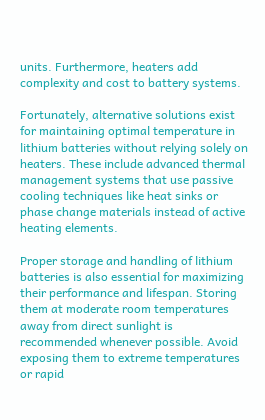units. Furthermore, heaters add complexity and cost to battery systems.

Fortunately, alternative solutions exist for maintaining optimal temperature in lithium batteries without relying solely on heaters. These include advanced thermal management systems that use passive cooling techniques like heat sinks or phase change materials instead of active heating elements.

Proper storage and handling of lithium batteries is also essential for maximizing their performance and lifespan. Storing them at moderate room temperatures away from direct sunlight is recommended whenever possible. Avoid exposing them to extreme temperatures or rapid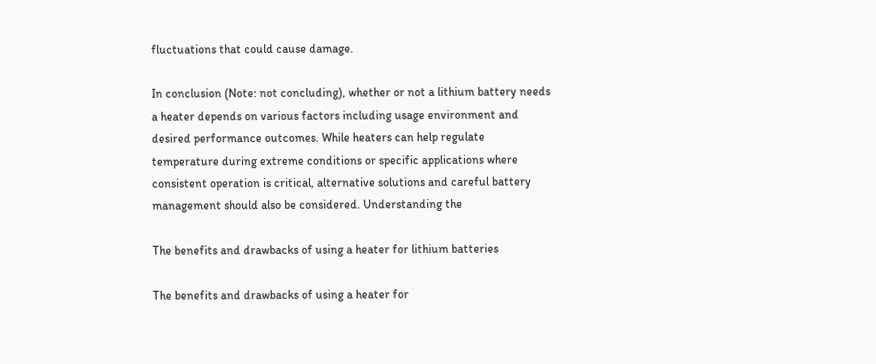fluctuations that could cause damage.

In conclusion (Note: not concluding), whether or not a lithium battery needs a heater depends on various factors including usage environment and desired performance outcomes. While heaters can help regulate temperature during extreme conditions or specific applications where consistent operation is critical, alternative solutions and careful battery management should also be considered. Understanding the

The benefits and drawbacks of using a heater for lithium batteries

The benefits and drawbacks of using a heater for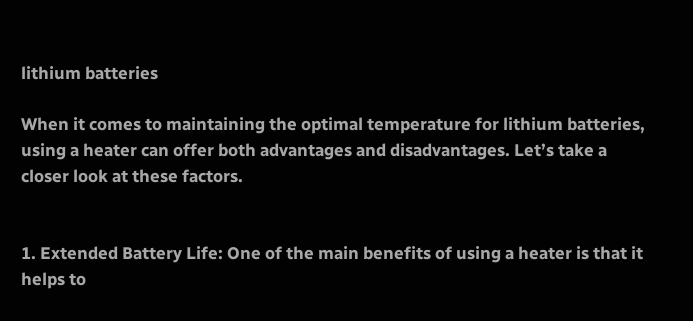lithium batteries

When it comes to maintaining the optimal temperature for lithium batteries, using a heater can offer both advantages and disadvantages. Let’s take a closer look at these factors.


1. Extended Battery Life: One of the main benefits of using a heater is that it helps to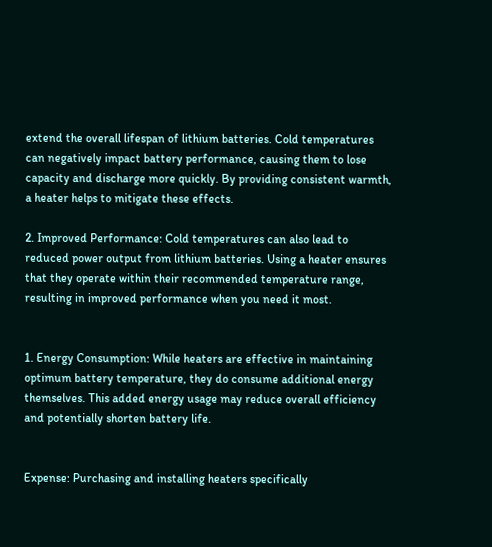extend the overall lifespan of lithium batteries. Cold temperatures can negatively impact battery performance, causing them to lose capacity and discharge more quickly. By providing consistent warmth, a heater helps to mitigate these effects.

2. Improved Performance: Cold temperatures can also lead to reduced power output from lithium batteries. Using a heater ensures that they operate within their recommended temperature range, resulting in improved performance when you need it most.


1. Energy Consumption: While heaters are effective in maintaining optimum battery temperature, they do consume additional energy themselves. This added energy usage may reduce overall efficiency and potentially shorten battery life.


Expense: Purchasing and installing heaters specifically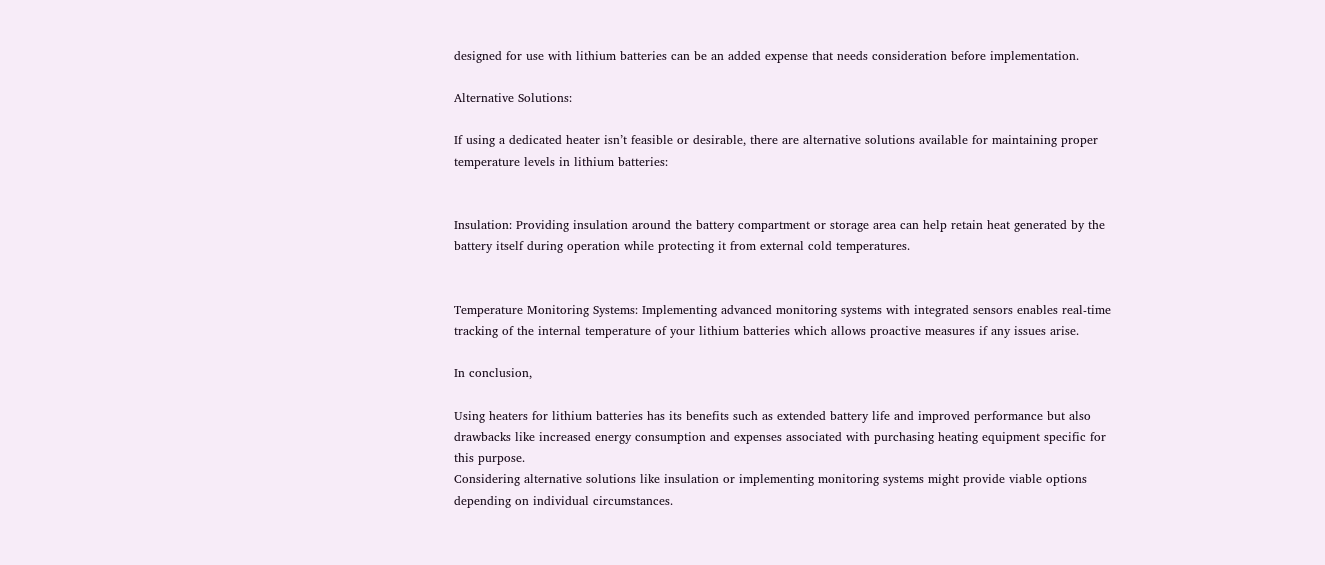designed for use with lithium batteries can be an added expense that needs consideration before implementation.

Alternative Solutions:

If using a dedicated heater isn’t feasible or desirable, there are alternative solutions available for maintaining proper temperature levels in lithium batteries:


Insulation: Providing insulation around the battery compartment or storage area can help retain heat generated by the battery itself during operation while protecting it from external cold temperatures.


Temperature Monitoring Systems: Implementing advanced monitoring systems with integrated sensors enables real-time tracking of the internal temperature of your lithium batteries which allows proactive measures if any issues arise.

In conclusion,

Using heaters for lithium batteries has its benefits such as extended battery life and improved performance but also drawbacks like increased energy consumption and expenses associated with purchasing heating equipment specific for this purpose.
Considering alternative solutions like insulation or implementing monitoring systems might provide viable options depending on individual circumstances.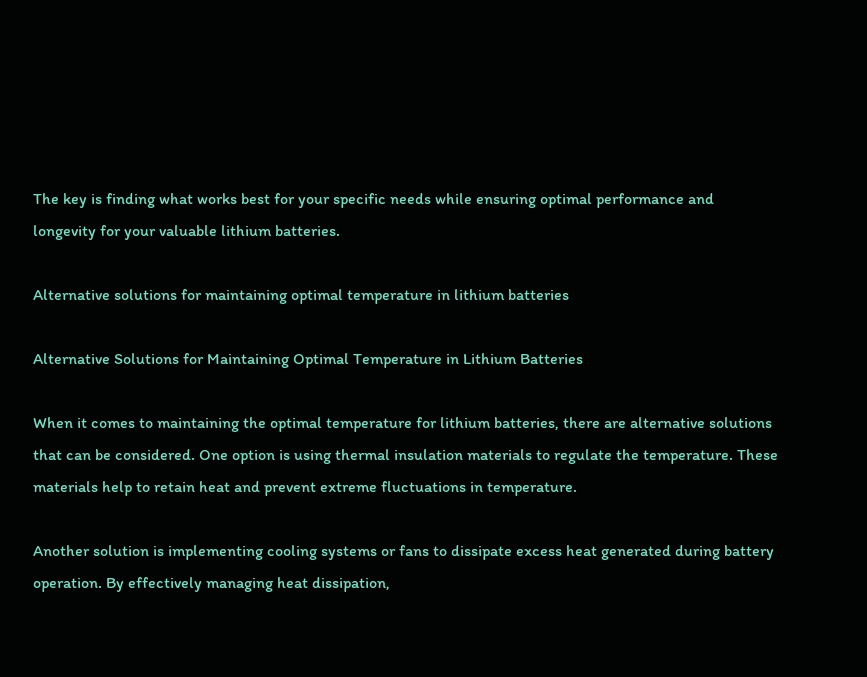The key is finding what works best for your specific needs while ensuring optimal performance and longevity for your valuable lithium batteries.

Alternative solutions for maintaining optimal temperature in lithium batteries

Alternative Solutions for Maintaining Optimal Temperature in Lithium Batteries

When it comes to maintaining the optimal temperature for lithium batteries, there are alternative solutions that can be considered. One option is using thermal insulation materials to regulate the temperature. These materials help to retain heat and prevent extreme fluctuations in temperature.

Another solution is implementing cooling systems or fans to dissipate excess heat generated during battery operation. By effectively managing heat dissipation,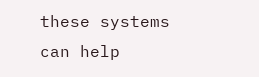these systems can help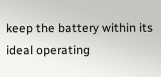keep the battery within its ideal operating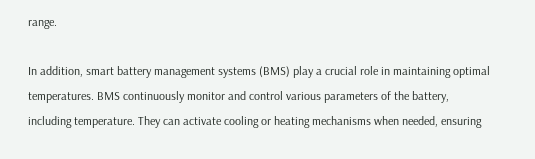range.

In addition, smart battery management systems (BMS) play a crucial role in maintaining optimal temperatures. BMS continuously monitor and control various parameters of the battery, including temperature. They can activate cooling or heating mechanisms when needed, ensuring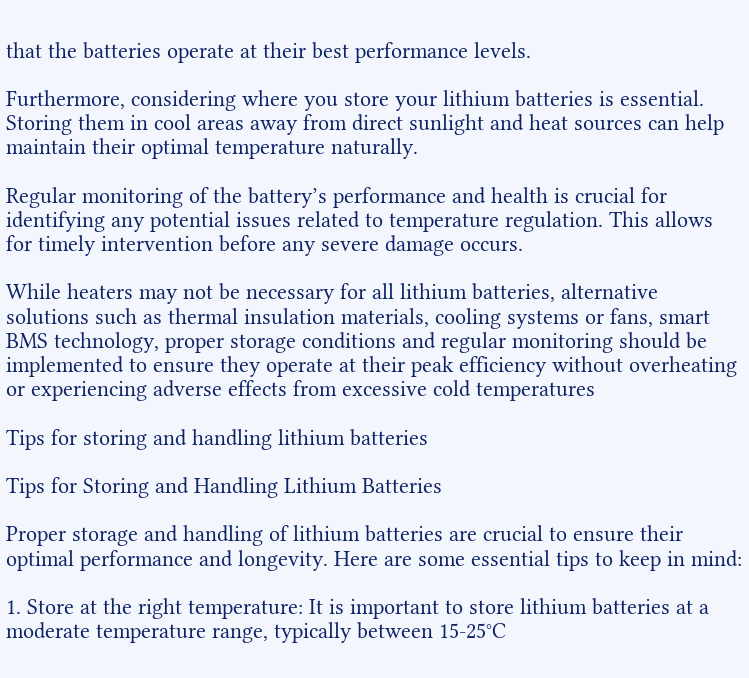that the batteries operate at their best performance levels.

Furthermore, considering where you store your lithium batteries is essential. Storing them in cool areas away from direct sunlight and heat sources can help maintain their optimal temperature naturally.

Regular monitoring of the battery’s performance and health is crucial for identifying any potential issues related to temperature regulation. This allows for timely intervention before any severe damage occurs.

While heaters may not be necessary for all lithium batteries, alternative solutions such as thermal insulation materials, cooling systems or fans, smart BMS technology, proper storage conditions and regular monitoring should be implemented to ensure they operate at their peak efficiency without overheating or experiencing adverse effects from excessive cold temperatures

Tips for storing and handling lithium batteries

Tips for Storing and Handling Lithium Batteries

Proper storage and handling of lithium batteries are crucial to ensure their optimal performance and longevity. Here are some essential tips to keep in mind:

1. Store at the right temperature: It is important to store lithium batteries at a moderate temperature range, typically between 15-25°C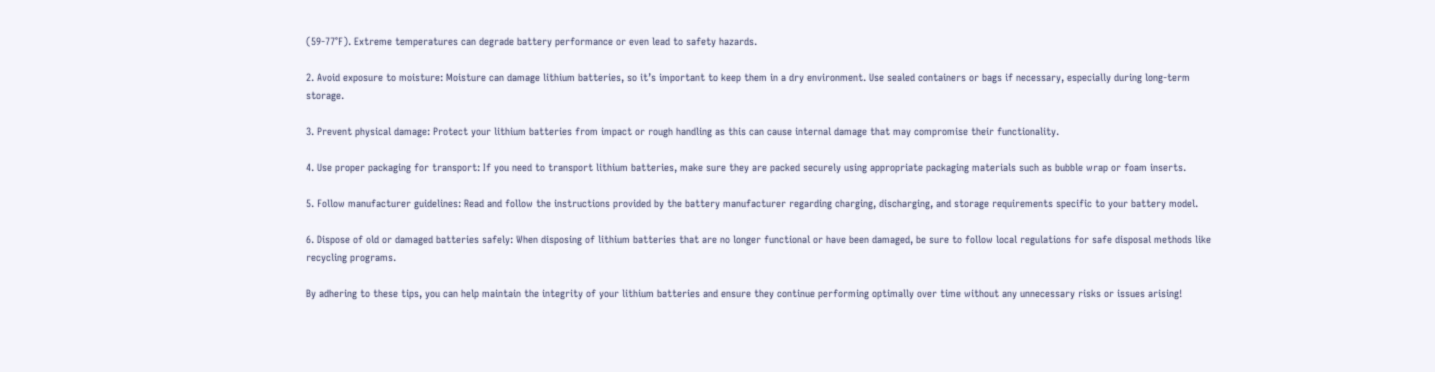(59-77°F). Extreme temperatures can degrade battery performance or even lead to safety hazards.

2. Avoid exposure to moisture: Moisture can damage lithium batteries, so it’s important to keep them in a dry environment. Use sealed containers or bags if necessary, especially during long-term storage.

3. Prevent physical damage: Protect your lithium batteries from impact or rough handling as this can cause internal damage that may compromise their functionality.

4. Use proper packaging for transport: If you need to transport lithium batteries, make sure they are packed securely using appropriate packaging materials such as bubble wrap or foam inserts.

5. Follow manufacturer guidelines: Read and follow the instructions provided by the battery manufacturer regarding charging, discharging, and storage requirements specific to your battery model.

6. Dispose of old or damaged batteries safely: When disposing of lithium batteries that are no longer functional or have been damaged, be sure to follow local regulations for safe disposal methods like recycling programs.

By adhering to these tips, you can help maintain the integrity of your lithium batteries and ensure they continue performing optimally over time without any unnecessary risks or issues arising!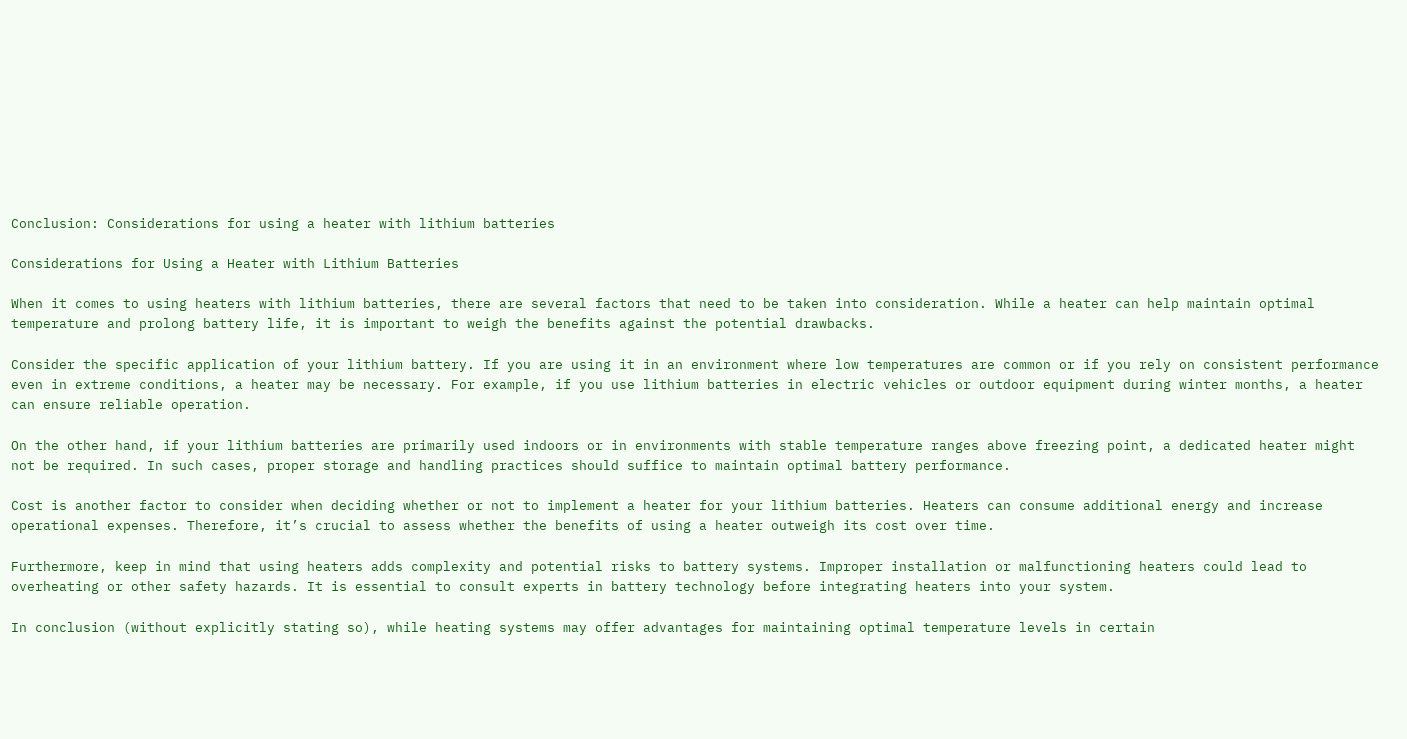Conclusion: Considerations for using a heater with lithium batteries

Considerations for Using a Heater with Lithium Batteries

When it comes to using heaters with lithium batteries, there are several factors that need to be taken into consideration. While a heater can help maintain optimal temperature and prolong battery life, it is important to weigh the benefits against the potential drawbacks.

Consider the specific application of your lithium battery. If you are using it in an environment where low temperatures are common or if you rely on consistent performance even in extreme conditions, a heater may be necessary. For example, if you use lithium batteries in electric vehicles or outdoor equipment during winter months, a heater can ensure reliable operation.

On the other hand, if your lithium batteries are primarily used indoors or in environments with stable temperature ranges above freezing point, a dedicated heater might not be required. In such cases, proper storage and handling practices should suffice to maintain optimal battery performance.

Cost is another factor to consider when deciding whether or not to implement a heater for your lithium batteries. Heaters can consume additional energy and increase operational expenses. Therefore, it’s crucial to assess whether the benefits of using a heater outweigh its cost over time.

Furthermore, keep in mind that using heaters adds complexity and potential risks to battery systems. Improper installation or malfunctioning heaters could lead to overheating or other safety hazards. It is essential to consult experts in battery technology before integrating heaters into your system.

In conclusion (without explicitly stating so), while heating systems may offer advantages for maintaining optimal temperature levels in certain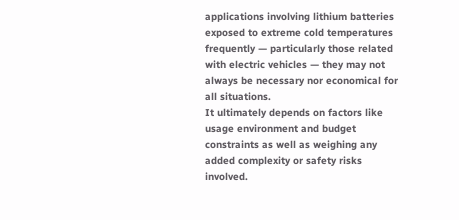applications involving lithium batteries exposed to extreme cold temperatures frequently — particularly those related with electric vehicles — they may not always be necessary nor economical for all situations.
It ultimately depends on factors like usage environment and budget constraints as well as weighing any added complexity or safety risks involved.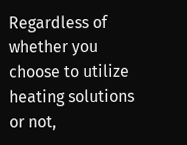Regardless of whether you choose to utilize heating solutions or not,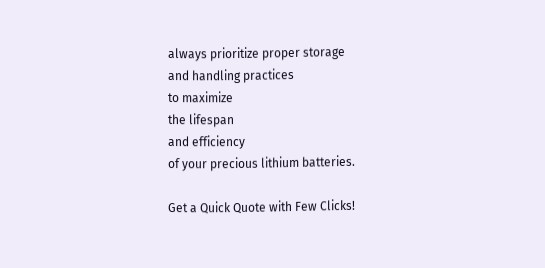always prioritize proper storage
and handling practices
to maximize
the lifespan
and efficiency
of your precious lithium batteries.

Get a Quick Quote with Few Clicks!